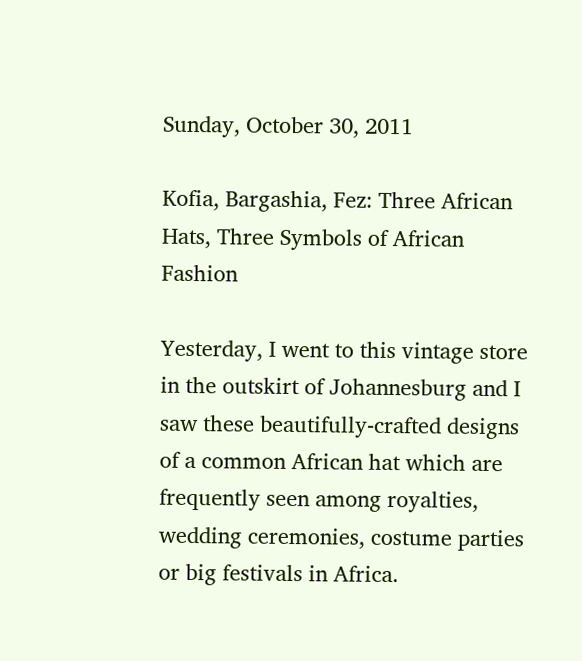Sunday, October 30, 2011

Kofia, Bargashia, Fez: Three African Hats, Three Symbols of African Fashion

Yesterday, I went to this vintage store in the outskirt of Johannesburg and I saw these beautifully-crafted designs of a common African hat which are frequently seen among royalties, wedding ceremonies, costume parties or big festivals in Africa.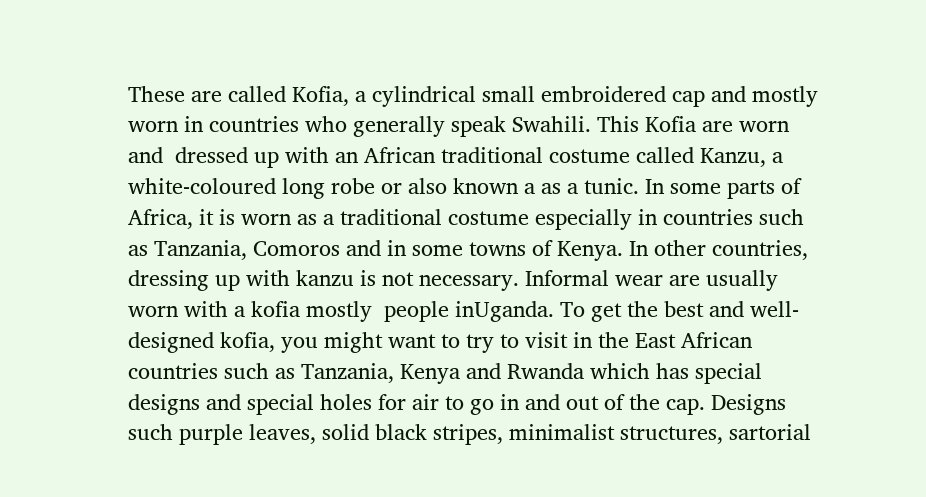These are called Kofia, a cylindrical small embroidered cap and mostly worn in countries who generally speak Swahili. This Kofia are worn and  dressed up with an African traditional costume called Kanzu, a white-coloured long robe or also known a as a tunic. In some parts of Africa, it is worn as a traditional costume especially in countries such as Tanzania, Comoros and in some towns of Kenya. In other countries, dressing up with kanzu is not necessary. Informal wear are usually worn with a kofia mostly  people inUganda. To get the best and well-designed kofia, you might want to try to visit in the East African countries such as Tanzania, Kenya and Rwanda which has special designs and special holes for air to go in and out of the cap. Designs such purple leaves, solid black stripes, minimalist structures, sartorial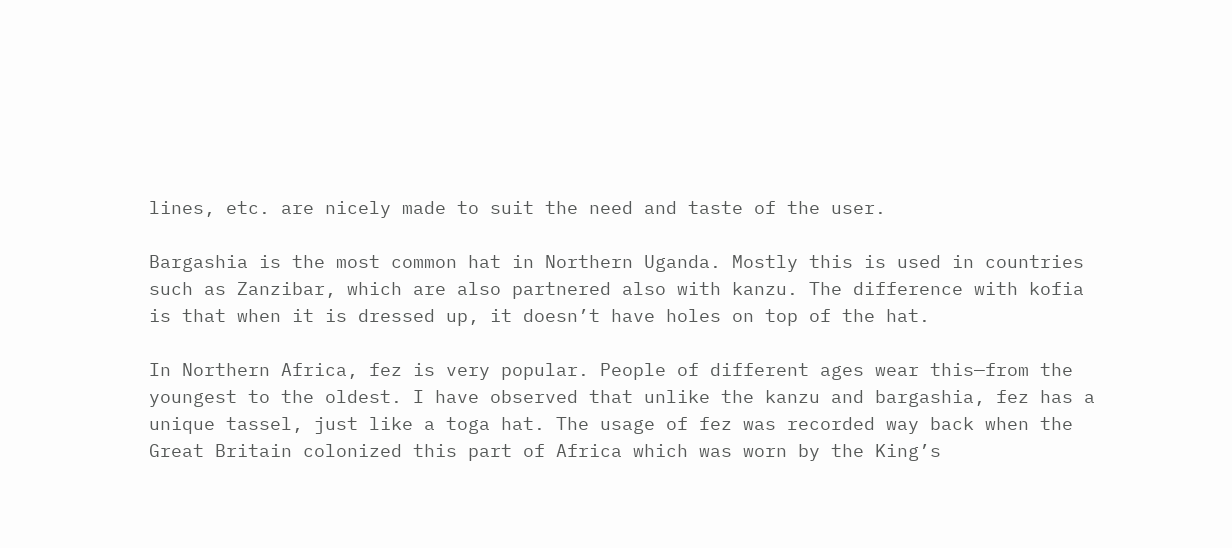lines, etc. are nicely made to suit the need and taste of the user.

Bargashia is the most common hat in Northern Uganda. Mostly this is used in countries such as Zanzibar, which are also partnered also with kanzu. The difference with kofia is that when it is dressed up, it doesn’t have holes on top of the hat.

In Northern Africa, fez is very popular. People of different ages wear this—from the youngest to the oldest. I have observed that unlike the kanzu and bargashia, fez has a unique tassel, just like a toga hat. The usage of fez was recorded way back when the Great Britain colonized this part of Africa which was worn by the King’s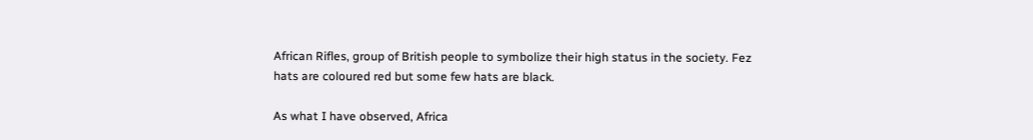African Rifles, group of British people to symbolize their high status in the society. Fez hats are coloured red but some few hats are black.

As what I have observed, Africa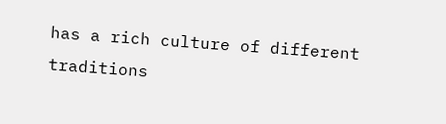has a rich culture of different traditions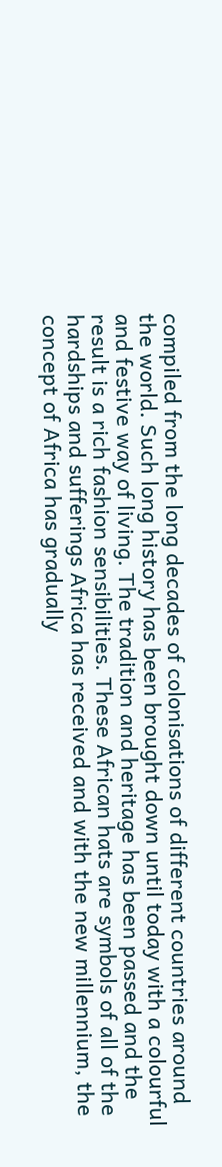compiled from the long decades of colonisations of different countries around the world. Such long history has been brought down until today with a colourful and festive way of living. The tradition and heritage has been passed and the result is a rich fashion sensibilities. These African hats are symbols of all of the hardships and sufferings Africa has received and with the new millennium, the concept of Africa has gradually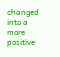changed into a more positive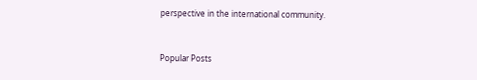perspective in the international community.


Popular Posts